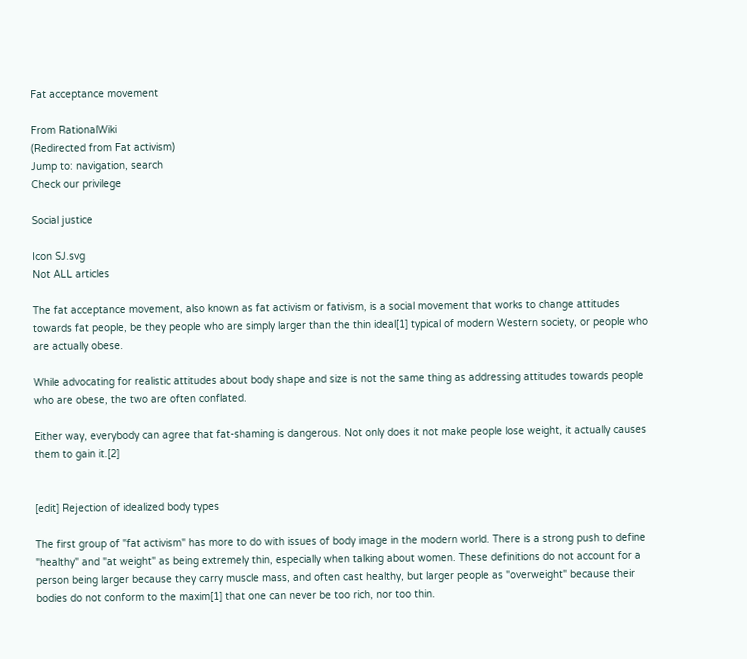Fat acceptance movement

From RationalWiki
(Redirected from Fat activism)
Jump to: navigation, search
Check our privilege

Social justice

Icon SJ.svg
Not ALL articles

The fat acceptance movement, also known as fat activism or fativism, is a social movement that works to change attitudes towards fat people, be they people who are simply larger than the thin ideal[1] typical of modern Western society, or people who are actually obese.

While advocating for realistic attitudes about body shape and size is not the same thing as addressing attitudes towards people who are obese, the two are often conflated.

Either way, everybody can agree that fat-shaming is dangerous. Not only does it not make people lose weight, it actually causes them to gain it.[2]


[edit] Rejection of idealized body types

The first group of "fat activism" has more to do with issues of body image in the modern world. There is a strong push to define "healthy" and "at weight" as being extremely thin, especially when talking about women. These definitions do not account for a person being larger because they carry muscle mass, and often cast healthy, but larger people as "overweight" because their bodies do not conform to the maxim[1] that one can never be too rich, nor too thin.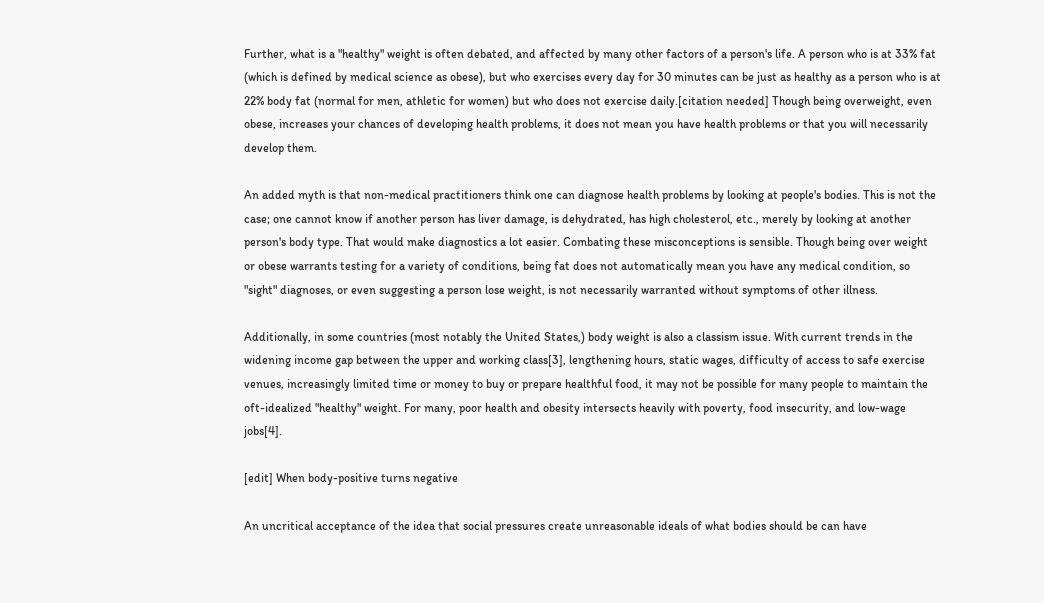Further, what is a "healthy" weight is often debated, and affected by many other factors of a person's life. A person who is at 33% fat (which is defined by medical science as obese), but who exercises every day for 30 minutes can be just as healthy as a person who is at 22% body fat (normal for men, athletic for women) but who does not exercise daily.[citation needed] Though being overweight, even obese, increases your chances of developing health problems, it does not mean you have health problems or that you will necessarily develop them.

An added myth is that non-medical practitioners think one can diagnose health problems by looking at people's bodies. This is not the case; one cannot know if another person has liver damage, is dehydrated, has high cholesterol, etc., merely by looking at another person's body type. That would make diagnostics a lot easier. Combating these misconceptions is sensible. Though being over weight or obese warrants testing for a variety of conditions, being fat does not automatically mean you have any medical condition, so "sight" diagnoses, or even suggesting a person lose weight, is not necessarily warranted without symptoms of other illness.

Additionally, in some countries (most notably the United States,) body weight is also a classism issue. With current trends in the widening income gap between the upper and working class[3], lengthening hours, static wages, difficulty of access to safe exercise venues, increasingly limited time or money to buy or prepare healthful food, it may not be possible for many people to maintain the oft-idealized "healthy" weight. For many, poor health and obesity intersects heavily with poverty, food insecurity, and low-wage jobs[4].

[edit] When body-positive turns negative

An uncritical acceptance of the idea that social pressures create unreasonable ideals of what bodies should be can have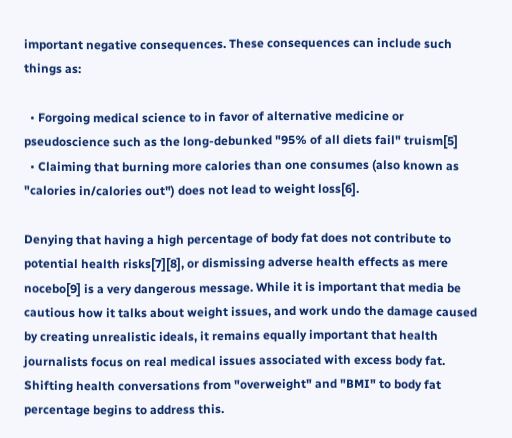important negative consequences. These consequences can include such things as:

  • Forgoing medical science to in favor of alternative medicine or pseudoscience such as the long-debunked "95% of all diets fail" truism[5]
  • Claiming that burning more calories than one consumes (also known as "calories in/calories out") does not lead to weight loss[6].

Denying that having a high percentage of body fat does not contribute to potential health risks[7][8], or dismissing adverse health effects as mere nocebo[9] is a very dangerous message. While it is important that media be cautious how it talks about weight issues, and work undo the damage caused by creating unrealistic ideals, it remains equally important that health journalists focus on real medical issues associated with excess body fat. Shifting health conversations from "overweight" and "BMI" to body fat percentage begins to address this.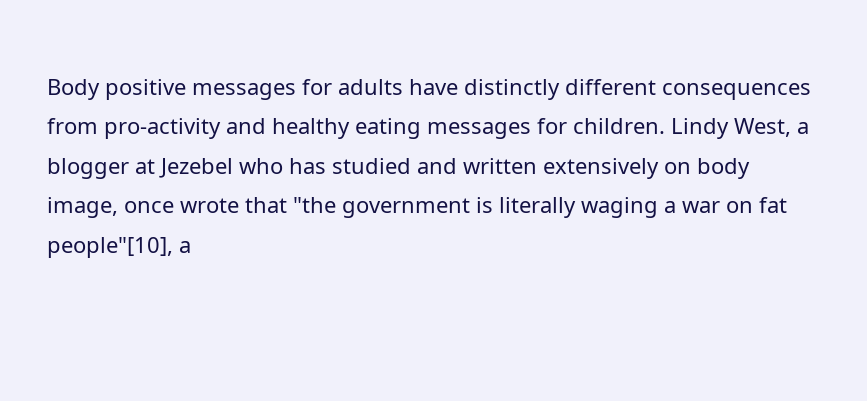Body positive messages for adults have distinctly different consequences from pro-activity and healthy eating messages for children. Lindy West, a blogger at Jezebel who has studied and written extensively on body image, once wrote that "the government is literally waging a war on fat people"[10], a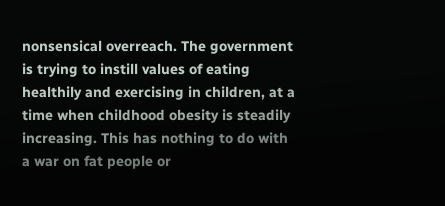nonsensical overreach. The government is trying to instill values of eating healthily and exercising in children, at a time when childhood obesity is steadily increasing. This has nothing to do with a war on fat people or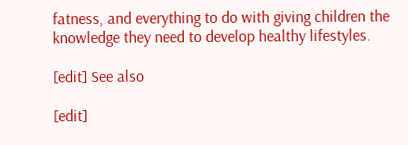fatness, and everything to do with giving children the knowledge they need to develop healthy lifestyles.

[edit] See also

[edit]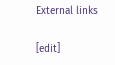External links

[edit]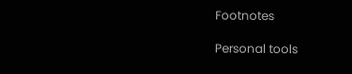Footnotes

Personal tools